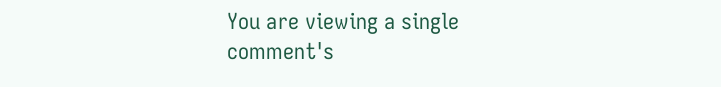You are viewing a single comment's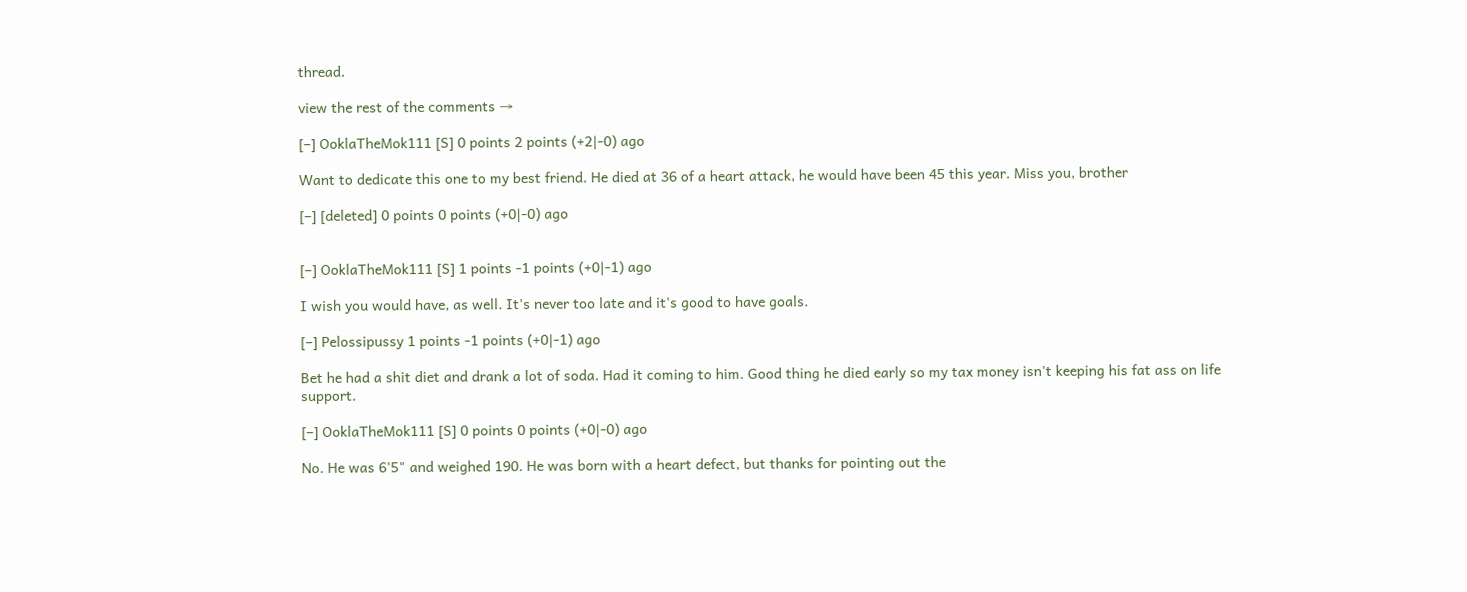thread.

view the rest of the comments →

[–] OoklaTheMok111 [S] 0 points 2 points (+2|-0) ago

Want to dedicate this one to my best friend. He died at 36 of a heart attack, he would have been 45 this year. Miss you, brother

[–] [deleted] 0 points 0 points (+0|-0) ago


[–] OoklaTheMok111 [S] 1 points -1 points (+0|-1) ago

I wish you would have, as well. It's never too late and it's good to have goals.

[–] Pelossipussy 1 points -1 points (+0|-1) ago

Bet he had a shit diet and drank a lot of soda. Had it coming to him. Good thing he died early so my tax money isn't keeping his fat ass on life support.

[–] OoklaTheMok111 [S] 0 points 0 points (+0|-0) ago

No. He was 6'5" and weighed 190. He was born with a heart defect, but thanks for pointing out the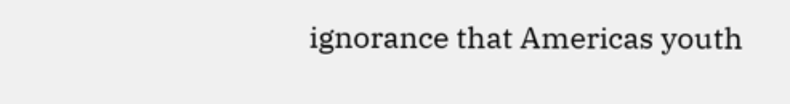ignorance that Americas youth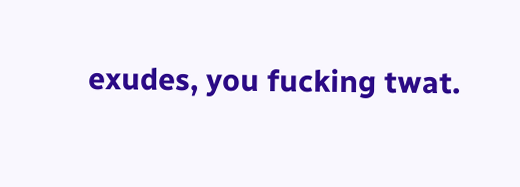exudes, you fucking twat.